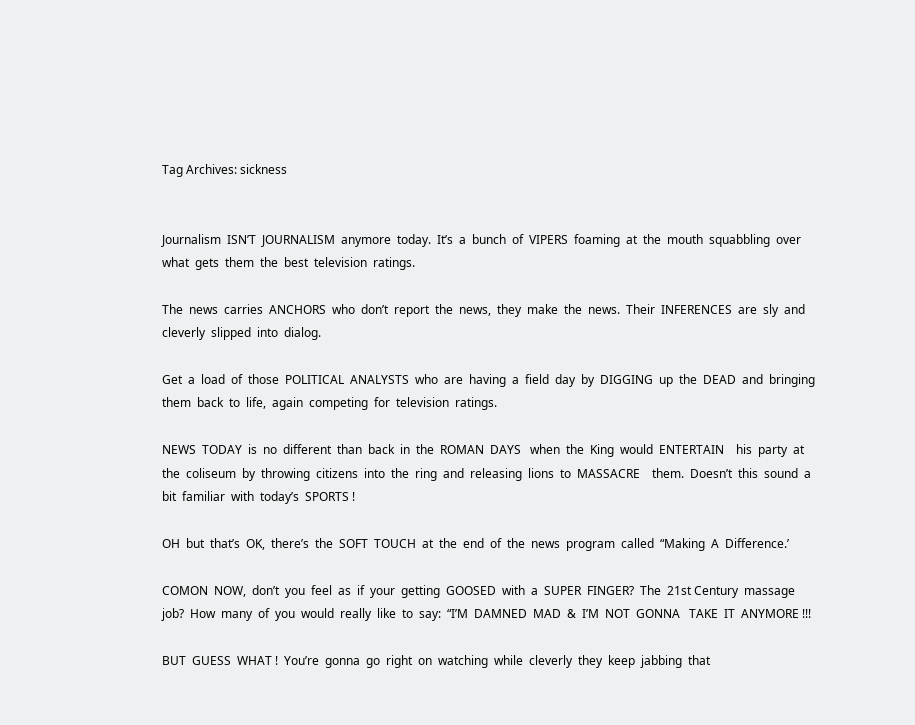Tag Archives: sickness


Journalism  ISN’T  JOURNALISM  anymore  today.  It’s  a  bunch  of  VIPERS  foaming  at  the  mouth  squabbling  over  what  gets  them  the  best  television  ratings.

The  news  carries  ANCHORS  who  don’t  report  the  news,  they  make  the  news.  Their  INFERENCES  are  sly  and  cleverly  slipped  into  dialog.

Get  a  load  of  those  POLITICAL  ANALYSTS  who  are  having  a  field  day  by  DIGGING  up  the  DEAD  and  bringing  them  back  to  life,  again  competing  for  television  ratings.

NEWS  TODAY  is  no  different  than  back  in  the  ROMAN  DAYS   when  the  King  would  ENTERTAIN    his  party  at  the  coliseum  by  throwing  citizens  into  the  ring  and  releasing  lions  to  MASSACRE    them.  Doesn’t  this  sound  a  bit  familiar  with  today’s  SPORTS !

OH  but  that’s  OK,  there’s  the  SOFT  TOUCH  at  the  end  of  the  news  program  called  “Making  A  Difference.’

COMON  NOW,  don’t  you  feel  as  if  your  getting  GOOSED  with  a  SUPER  FINGER?  The  21st Century  massage  job?  How  many  of  you  would  really  like  to  say:  “I’M  DAMNED  MAD  &  I’M  NOT  GONNA   TAKE  IT  ANYMORE !!!

BUT  GUESS  WHAT !  You’re  gonna  go  right  on  watching  while  cleverly  they  keep  jabbing  that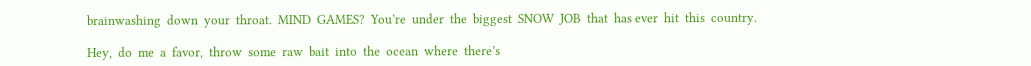brainwashing  down  your  throat.  MIND  GAMES?  You’re  under  the  biggest  SNOW  JOB  that  has ever  hit  this  country.

Hey,  do  me  a  favor,  throw  some  raw  bait  into  the  ocean  where  there’s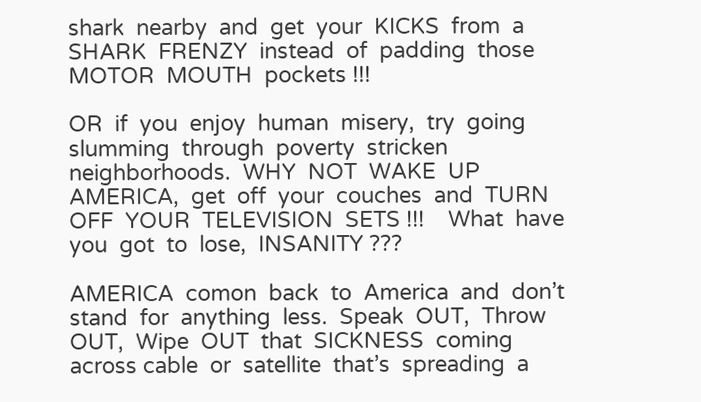shark  nearby  and  get  your  KICKS  from  a  SHARK  FRENZY  instead  of  padding  those  MOTOR  MOUTH  pockets !!!

OR  if  you  enjoy  human  misery,  try  going  slumming  through  poverty  stricken  neighborhoods.  WHY  NOT  WAKE  UP  AMERICA,  get  off  your  couches  and  TURN  OFF  YOUR  TELEVISION  SETS !!!    What  have  you  got  to  lose,  INSANITY ???

AMERICA  comon  back  to  America  and  don’t  stand  for  anything  less.  Speak  OUT,  Throw  OUT,  Wipe  OUT  that  SICKNESS  coming  across cable  or  satellite  that’s  spreading  a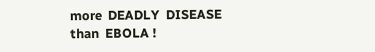more  DEADLY  DISEASE  than  EBOLA !